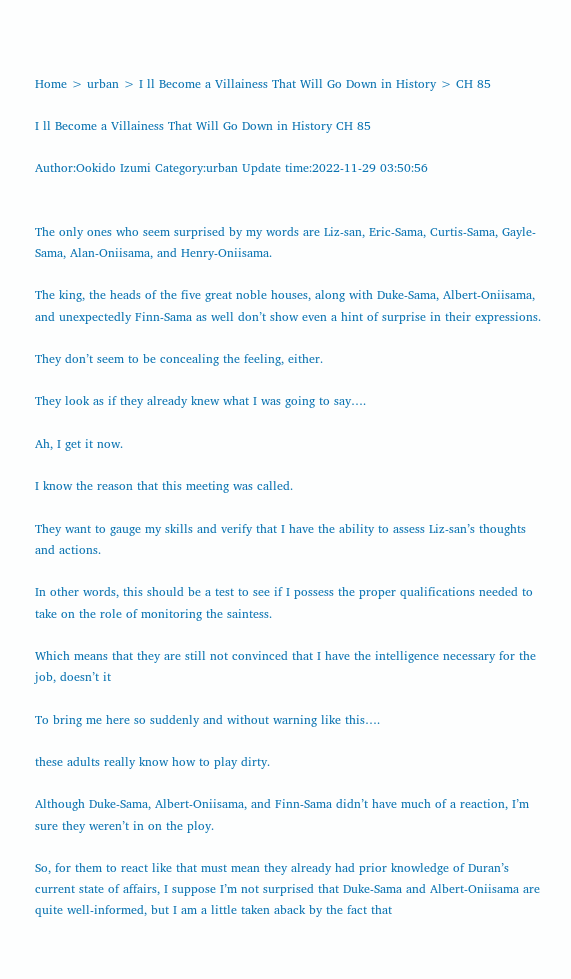Home > urban > I ll Become a Villainess That Will Go Down in History > CH 85

I ll Become a Villainess That Will Go Down in History CH 85

Author:Ookido Izumi Category:urban Update time:2022-11-29 03:50:56


The only ones who seem surprised by my words are Liz-san, Eric-Sama, Curtis-Sama, Gayle-Sama, Alan-Oniisama, and Henry-Oniisama.

The king, the heads of the five great noble houses, along with Duke-Sama, Albert-Oniisama, and unexpectedly Finn-Sama as well don’t show even a hint of surprise in their expressions.

They don’t seem to be concealing the feeling, either.

They look as if they already knew what I was going to say….

Ah, I get it now.

I know the reason that this meeting was called.

They want to gauge my skills and verify that I have the ability to assess Liz-san’s thoughts and actions.

In other words, this should be a test to see if I possess the proper qualifications needed to take on the role of monitoring the saintess.

Which means that they are still not convinced that I have the intelligence necessary for the job, doesn’t it

To bring me here so suddenly and without warning like this….

these adults really know how to play dirty.

Although Duke-Sama, Albert-Oniisama, and Finn-Sama didn’t have much of a reaction, I’m sure they weren’t in on the ploy.

So, for them to react like that must mean they already had prior knowledge of Duran’s current state of affairs, I suppose I’m not surprised that Duke-Sama and Albert-Oniisama are quite well-informed, but I am a little taken aback by the fact that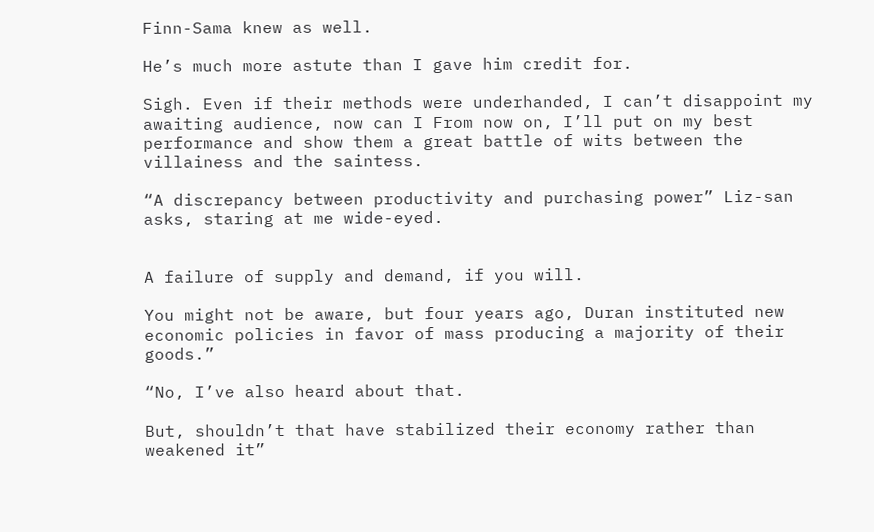Finn-Sama knew as well.

He’s much more astute than I gave him credit for.

Sigh. Even if their methods were underhanded, I can’t disappoint my awaiting audience, now can I From now on, I’ll put on my best performance and show them a great battle of wits between the villainess and the saintess.

“A discrepancy between productivity and purchasing power” Liz-san asks, staring at me wide-eyed.


A failure of supply and demand, if you will.

You might not be aware, but four years ago, Duran instituted new economic policies in favor of mass producing a majority of their goods.”

“No, I’ve also heard about that.

But, shouldn’t that have stabilized their economy rather than weakened it”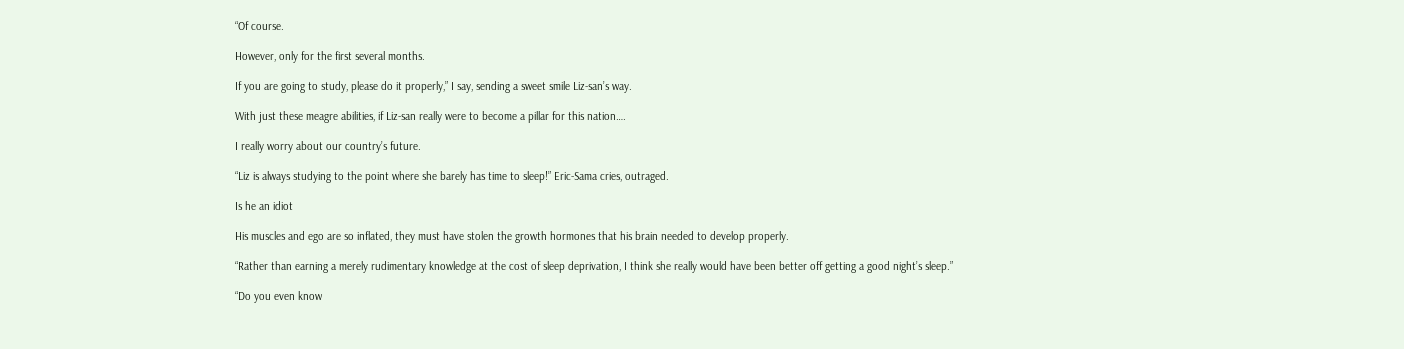“Of course.

However, only for the first several months.

If you are going to study, please do it properly,” I say, sending a sweet smile Liz-san’s way.

With just these meagre abilities, if Liz-san really were to become a pillar for this nation….

I really worry about our country’s future.

“Liz is always studying to the point where she barely has time to sleep!” Eric-Sama cries, outraged.

Is he an idiot

His muscles and ego are so inflated, they must have stolen the growth hormones that his brain needed to develop properly.

“Rather than earning a merely rudimentary knowledge at the cost of sleep deprivation, I think she really would have been better off getting a good night’s sleep.”

“Do you even know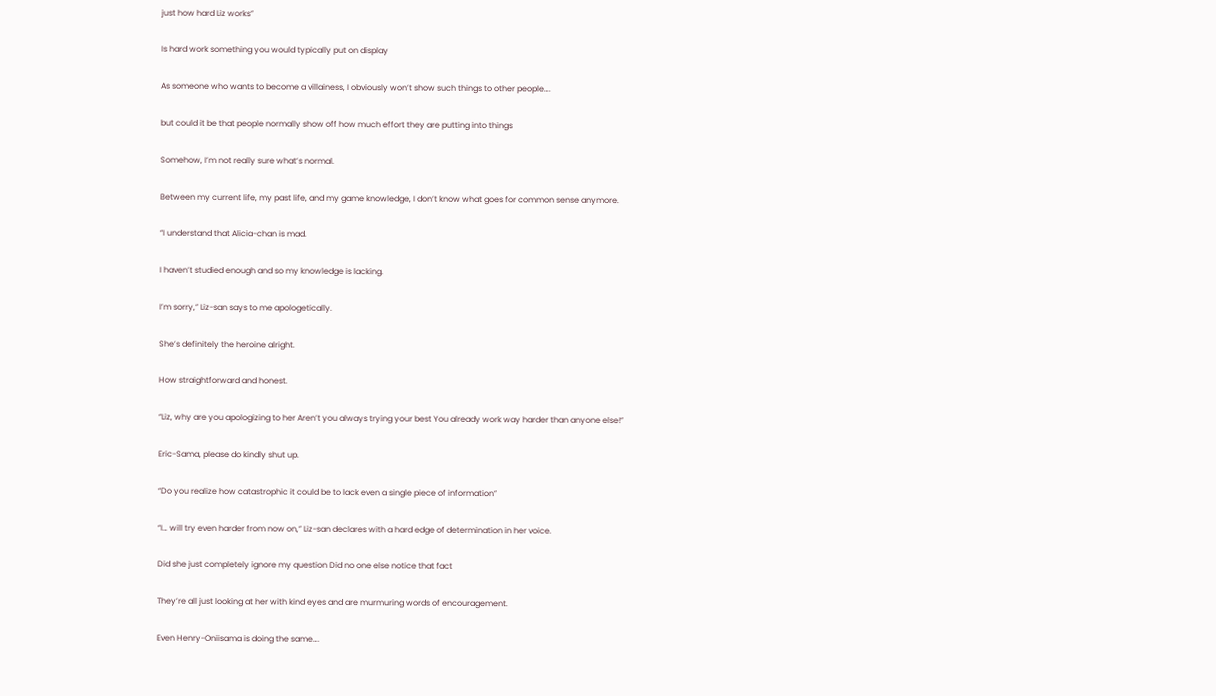just how hard Liz works”

Is hard work something you would typically put on display

As someone who wants to become a villainess, I obviously won’t show such things to other people….

but could it be that people normally show off how much effort they are putting into things

Somehow, I’m not really sure what’s normal.

Between my current life, my past life, and my game knowledge, I don’t know what goes for common sense anymore.

“I understand that Alicia-chan is mad.

I haven’t studied enough and so my knowledge is lacking.

I’m sorry,” Liz-san says to me apologetically.

She’s definitely the heroine alright.

How straightforward and honest.

“Liz, why are you apologizing to her Aren’t you always trying your best You already work way harder than anyone else!”

Eric-Sama, please do kindly shut up.

“Do you realize how catastrophic it could be to lack even a single piece of information”

“I… will try even harder from now on,” Liz-san declares with a hard edge of determination in her voice.

Did she just completely ignore my question Did no one else notice that fact

They’re all just looking at her with kind eyes and are murmuring words of encouragement.

Even Henry-Oniisama is doing the same….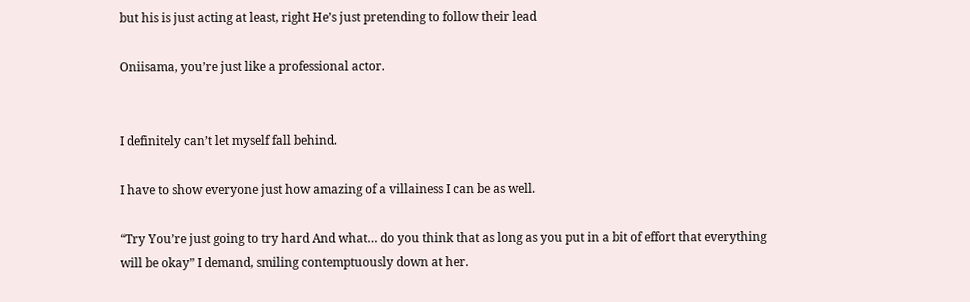but his is just acting at least, right He’s just pretending to follow their lead

Oniisama, you’re just like a professional actor.


I definitely can’t let myself fall behind.

I have to show everyone just how amazing of a villainess I can be as well.

“Try You’re just going to try hard And what… do you think that as long as you put in a bit of effort that everything will be okay” I demand, smiling contemptuously down at her.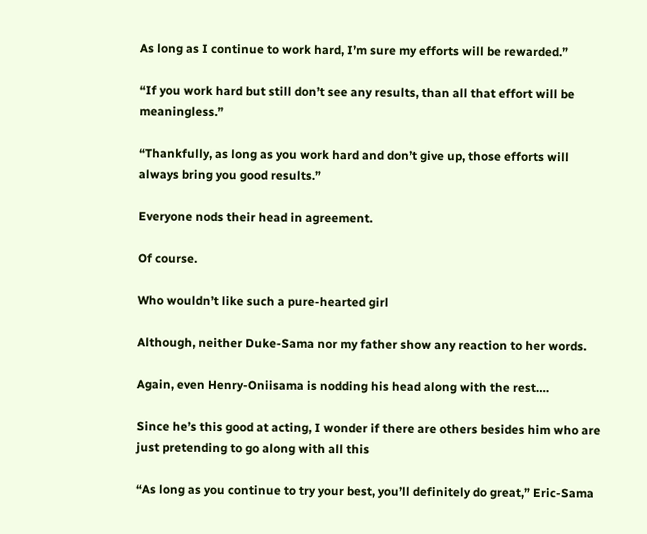As long as I continue to work hard, I’m sure my efforts will be rewarded.”

“If you work hard but still don’t see any results, than all that effort will be meaningless.”

“Thankfully, as long as you work hard and don’t give up, those efforts will always bring you good results.”

Everyone nods their head in agreement.

Of course.

Who wouldn’t like such a pure-hearted girl

Although, neither Duke-Sama nor my father show any reaction to her words.

Again, even Henry-Oniisama is nodding his head along with the rest….

Since he’s this good at acting, I wonder if there are others besides him who are just pretending to go along with all this

“As long as you continue to try your best, you’ll definitely do great,” Eric-Sama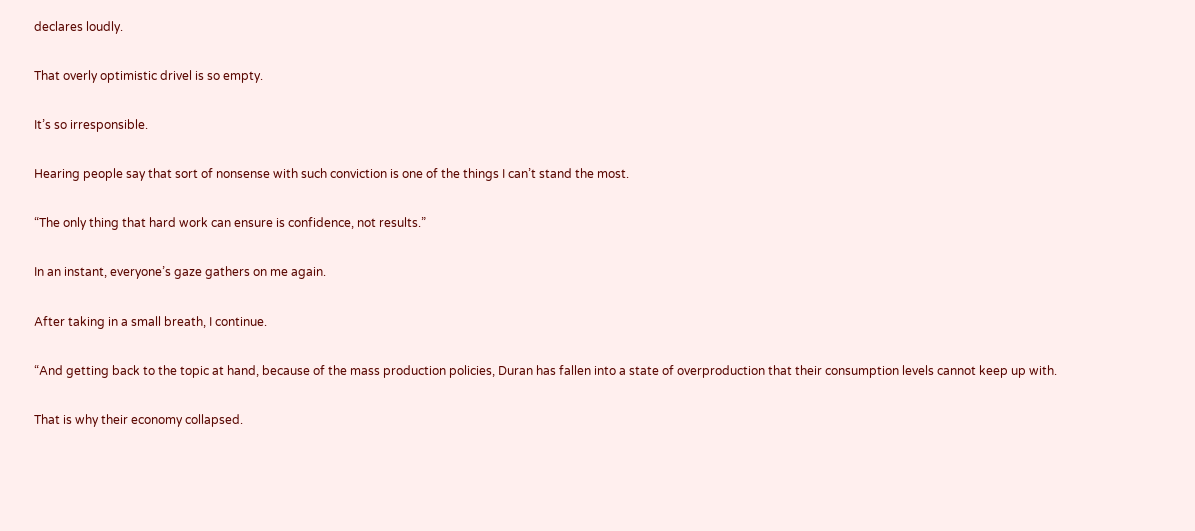declares loudly.

That overly optimistic drivel is so empty.

It’s so irresponsible.

Hearing people say that sort of nonsense with such conviction is one of the things I can’t stand the most.

“The only thing that hard work can ensure is confidence, not results.”

In an instant, everyone’s gaze gathers on me again.

After taking in a small breath, I continue.

“And getting back to the topic at hand, because of the mass production policies, Duran has fallen into a state of overproduction that their consumption levels cannot keep up with.

That is why their economy collapsed.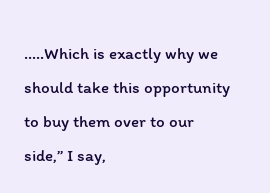…..Which is exactly why we should take this opportunity to buy them over to our side,” I say,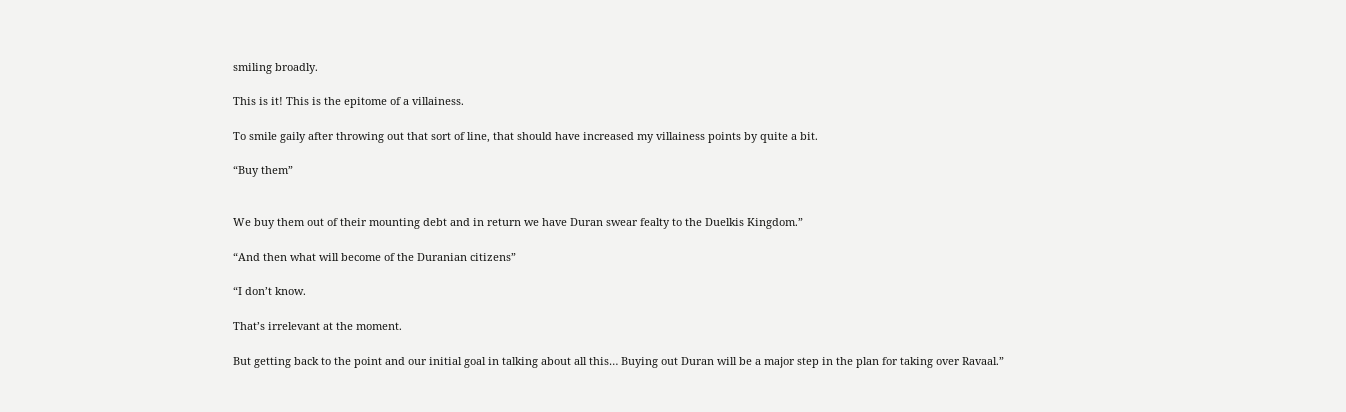smiling broadly.

This is it! This is the epitome of a villainess.

To smile gaily after throwing out that sort of line, that should have increased my villainess points by quite a bit.

“Buy them”


We buy them out of their mounting debt and in return we have Duran swear fealty to the Duelkis Kingdom.”

“And then what will become of the Duranian citizens”

“I don’t know.

That’s irrelevant at the moment.

But getting back to the point and our initial goal in talking about all this… Buying out Duran will be a major step in the plan for taking over Ravaal.”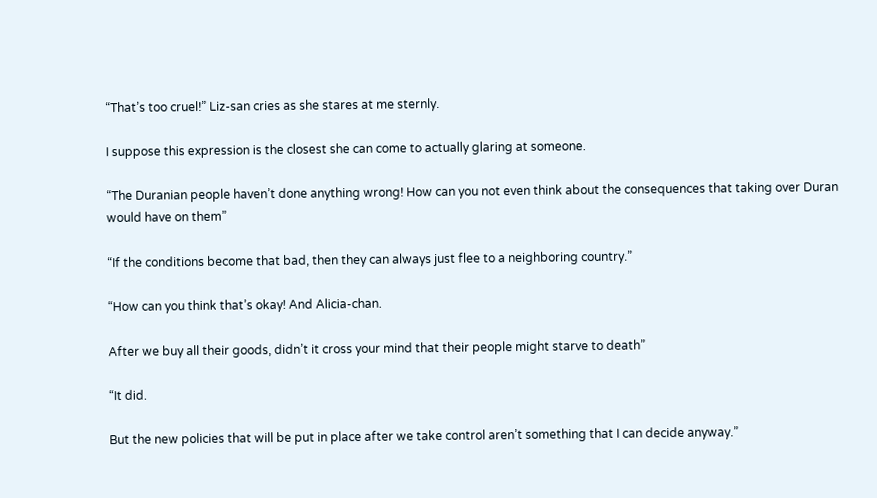“That’s too cruel!” Liz-san cries as she stares at me sternly.

I suppose this expression is the closest she can come to actually glaring at someone.

“The Duranian people haven’t done anything wrong! How can you not even think about the consequences that taking over Duran would have on them”

“If the conditions become that bad, then they can always just flee to a neighboring country.”

“How can you think that’s okay! And Alicia-chan.

After we buy all their goods, didn’t it cross your mind that their people might starve to death”

“It did.

But the new policies that will be put in place after we take control aren’t something that I can decide anyway.”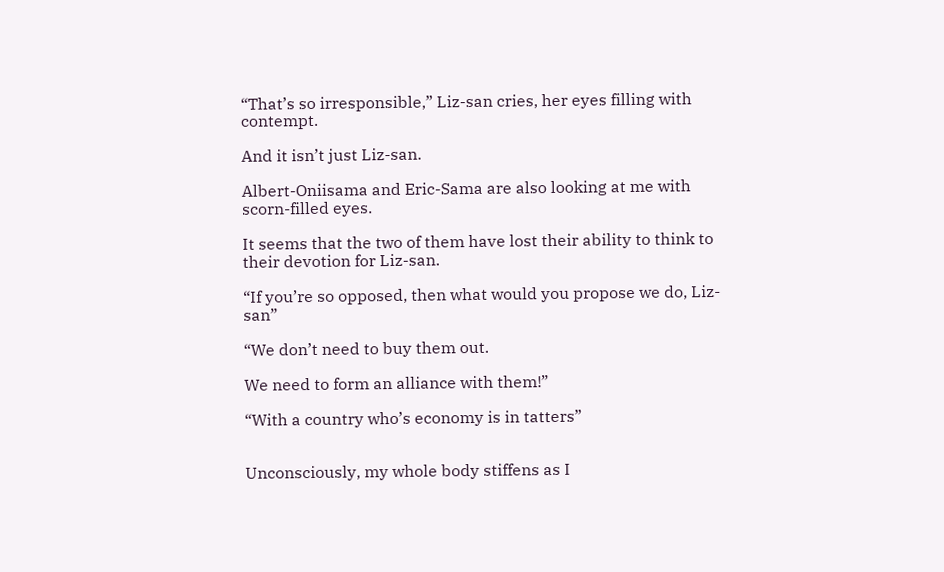“That’s so irresponsible,” Liz-san cries, her eyes filling with contempt.

And it isn’t just Liz-san.

Albert-Oniisama and Eric-Sama are also looking at me with scorn-filled eyes.

It seems that the two of them have lost their ability to think to their devotion for Liz-san.

“If you’re so opposed, then what would you propose we do, Liz-san”

“We don’t need to buy them out.

We need to form an alliance with them!”

“With a country who’s economy is in tatters”


Unconsciously, my whole body stiffens as I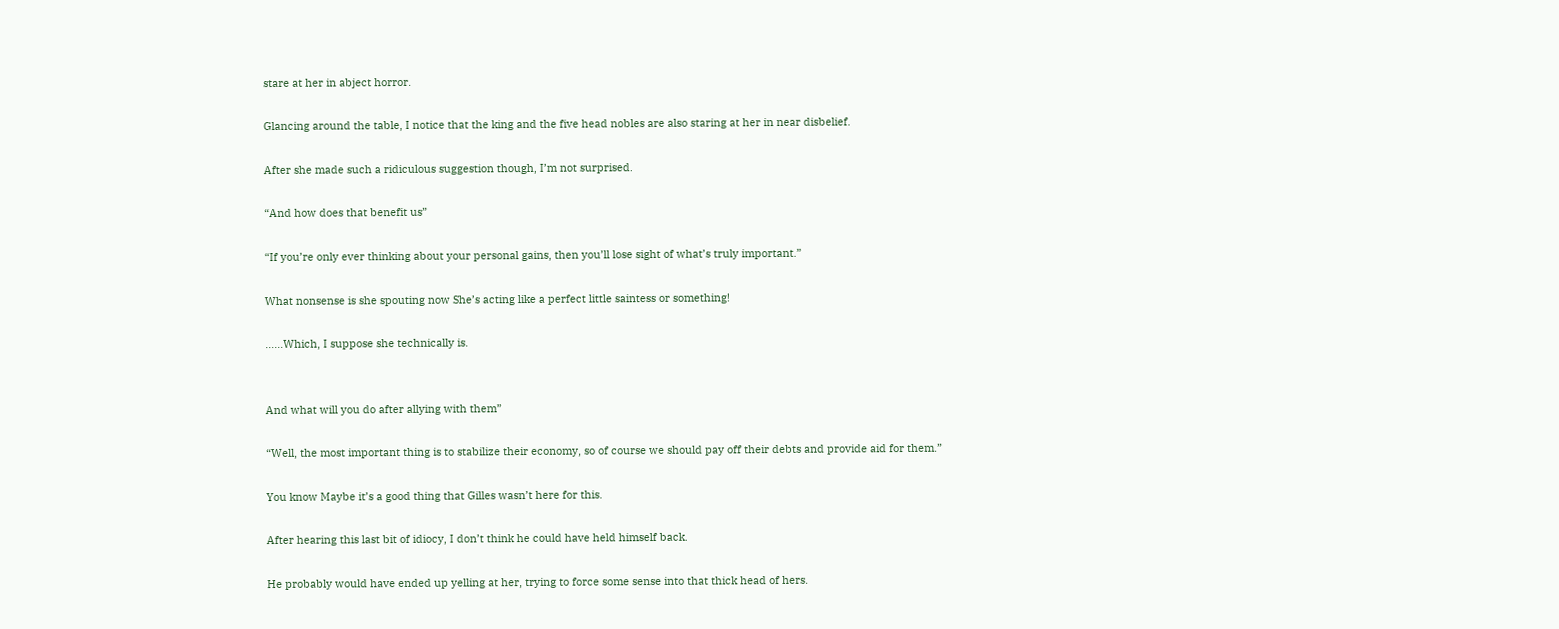stare at her in abject horror.

Glancing around the table, I notice that the king and the five head nobles are also staring at her in near disbelief.

After she made such a ridiculous suggestion though, I’m not surprised.

“And how does that benefit us”

“If you’re only ever thinking about your personal gains, then you’ll lose sight of what’s truly important.”

What nonsense is she spouting now She’s acting like a perfect little saintess or something!

……Which, I suppose she technically is.


And what will you do after allying with them”

“Well, the most important thing is to stabilize their economy, so of course we should pay off their debts and provide aid for them.”

You know Maybe it’s a good thing that Gilles wasn’t here for this.

After hearing this last bit of idiocy, I don’t think he could have held himself back.

He probably would have ended up yelling at her, trying to force some sense into that thick head of hers.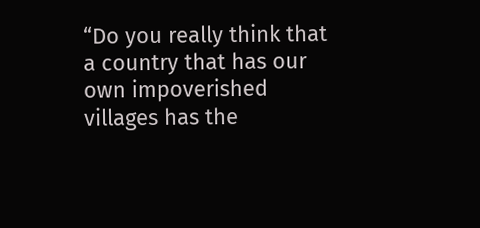“Do you really think that a country that has our own impoverished villages has the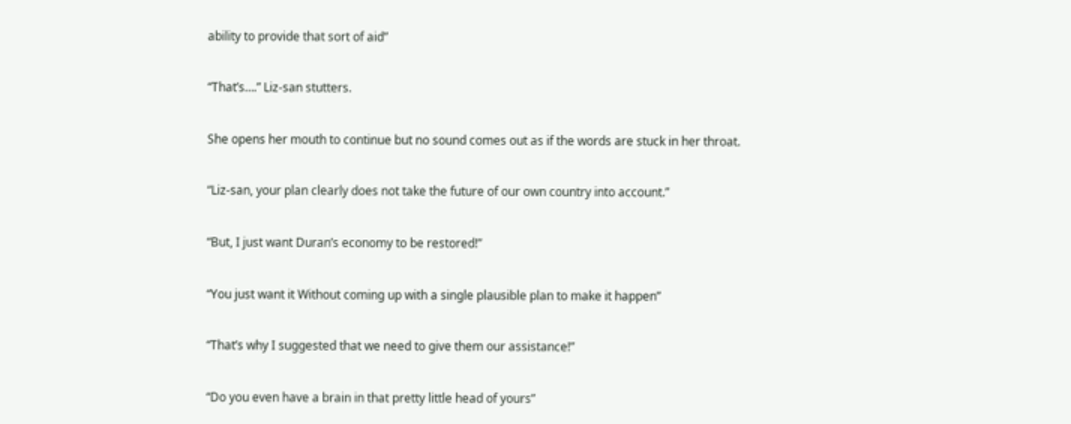ability to provide that sort of aid”

“That’s….” Liz-san stutters.

She opens her mouth to continue but no sound comes out as if the words are stuck in her throat.

“Liz-san, your plan clearly does not take the future of our own country into account.”

“But, I just want Duran’s economy to be restored!”

“You just want it Without coming up with a single plausible plan to make it happen”

“That’s why I suggested that we need to give them our assistance!”

“Do you even have a brain in that pretty little head of yours”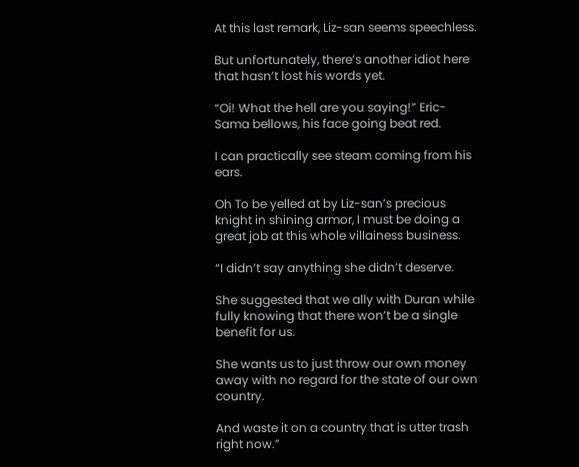At this last remark, Liz-san seems speechless.

But unfortunately, there’s another idiot here that hasn’t lost his words yet.

“Oi! What the hell are you saying!” Eric-Sama bellows, his face going beat red.

I can practically see steam coming from his ears.

Oh To be yelled at by Liz-san’s precious knight in shining armor, I must be doing a great job at this whole villainess business.

“I didn’t say anything she didn’t deserve.

She suggested that we ally with Duran while fully knowing that there won’t be a single benefit for us.

She wants us to just throw our own money away with no regard for the state of our own country.

And waste it on a country that is utter trash right now.”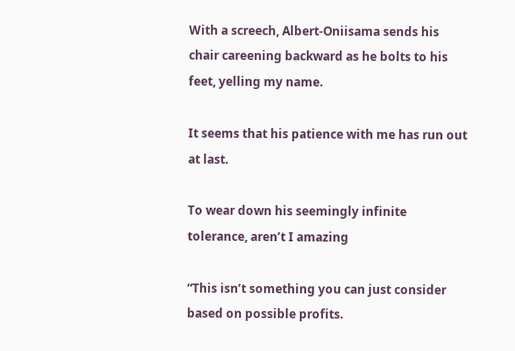With a screech, Albert-Oniisama sends his chair careening backward as he bolts to his feet, yelling my name.

It seems that his patience with me has run out at last.

To wear down his seemingly infinite tolerance, aren’t I amazing

“This isn’t something you can just consider based on possible profits.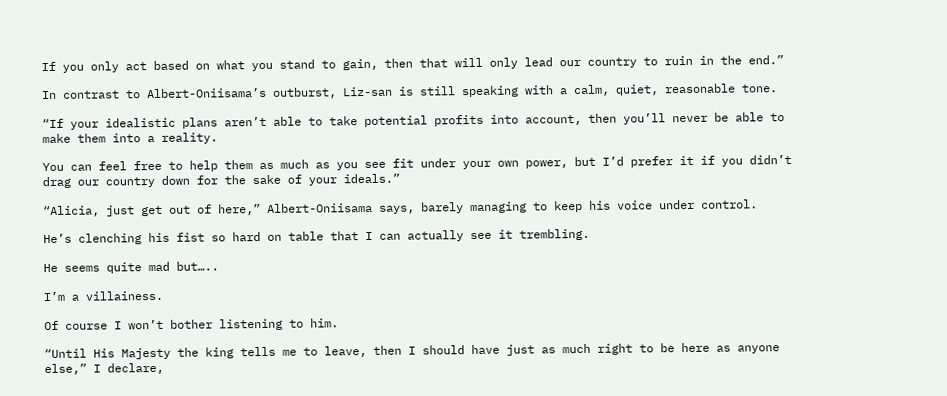If you only act based on what you stand to gain, then that will only lead our country to ruin in the end.”

In contrast to Albert-Oniisama’s outburst, Liz-san is still speaking with a calm, quiet, reasonable tone.

“If your idealistic plans aren’t able to take potential profits into account, then you’ll never be able to make them into a reality.

You can feel free to help them as much as you see fit under your own power, but I’d prefer it if you didn’t drag our country down for the sake of your ideals.”

“Alicia, just get out of here,” Albert-Oniisama says, barely managing to keep his voice under control.

He’s clenching his fist so hard on table that I can actually see it trembling.

He seems quite mad but…..

I’m a villainess.

Of course I won’t bother listening to him.

“Until His Majesty the king tells me to leave, then I should have just as much right to be here as anyone else,” I declare,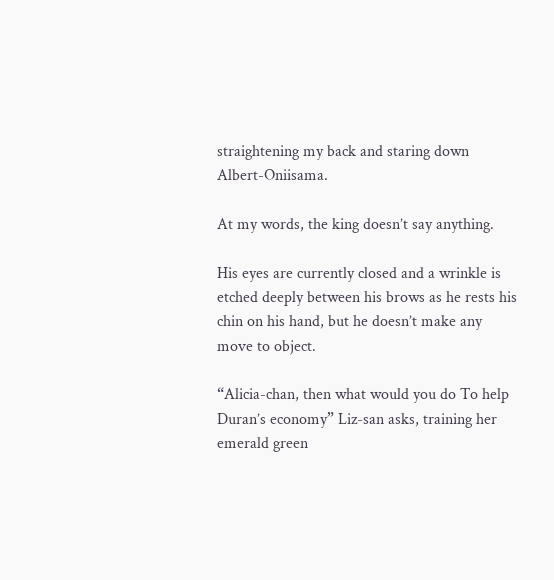straightening my back and staring down Albert-Oniisama.

At my words, the king doesn’t say anything.

His eyes are currently closed and a wrinkle is etched deeply between his brows as he rests his chin on his hand, but he doesn’t make any move to object.

“Alicia-chan, then what would you do To help Duran’s economy” Liz-san asks, training her emerald green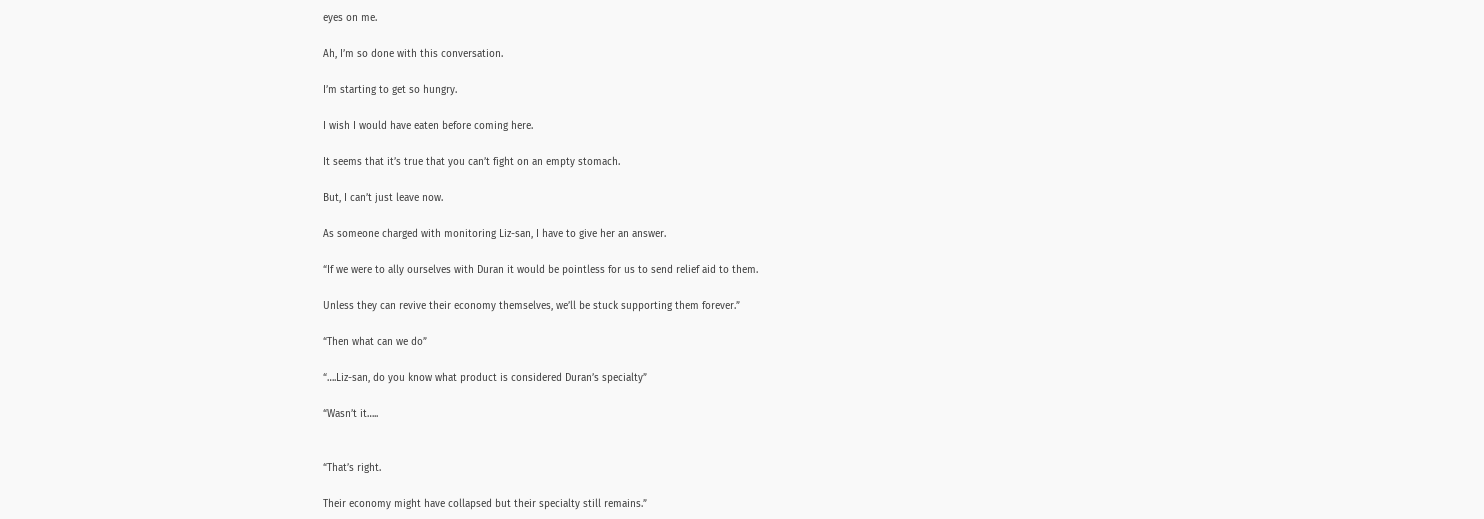eyes on me.

Ah, I’m so done with this conversation.

I’m starting to get so hungry.

I wish I would have eaten before coming here.

It seems that it’s true that you can’t fight on an empty stomach.

But, I can’t just leave now.

As someone charged with monitoring Liz-san, I have to give her an answer.

“If we were to ally ourselves with Duran it would be pointless for us to send relief aid to them.

Unless they can revive their economy themselves, we’ll be stuck supporting them forever.”

“Then what can we do”

“….Liz-san, do you know what product is considered Duran’s specialty”

“Wasn’t it…..


“That’s right.

Their economy might have collapsed but their specialty still remains.”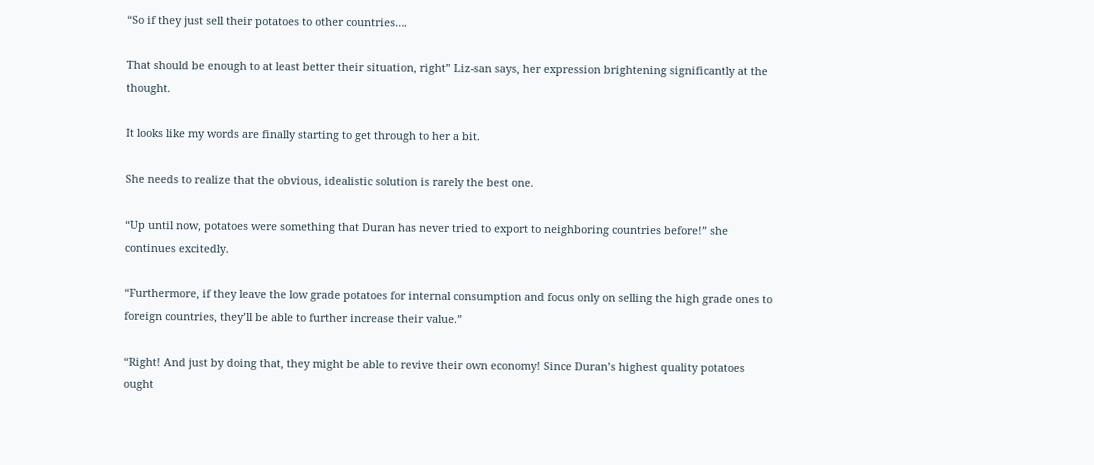“So if they just sell their potatoes to other countries….

That should be enough to at least better their situation, right” Liz-san says, her expression brightening significantly at the thought.

It looks like my words are finally starting to get through to her a bit.

She needs to realize that the obvious, idealistic solution is rarely the best one.

“Up until now, potatoes were something that Duran has never tried to export to neighboring countries before!” she continues excitedly.

“Furthermore, if they leave the low grade potatoes for internal consumption and focus only on selling the high grade ones to foreign countries, they’ll be able to further increase their value.”

“Right! And just by doing that, they might be able to revive their own economy! Since Duran’s highest quality potatoes ought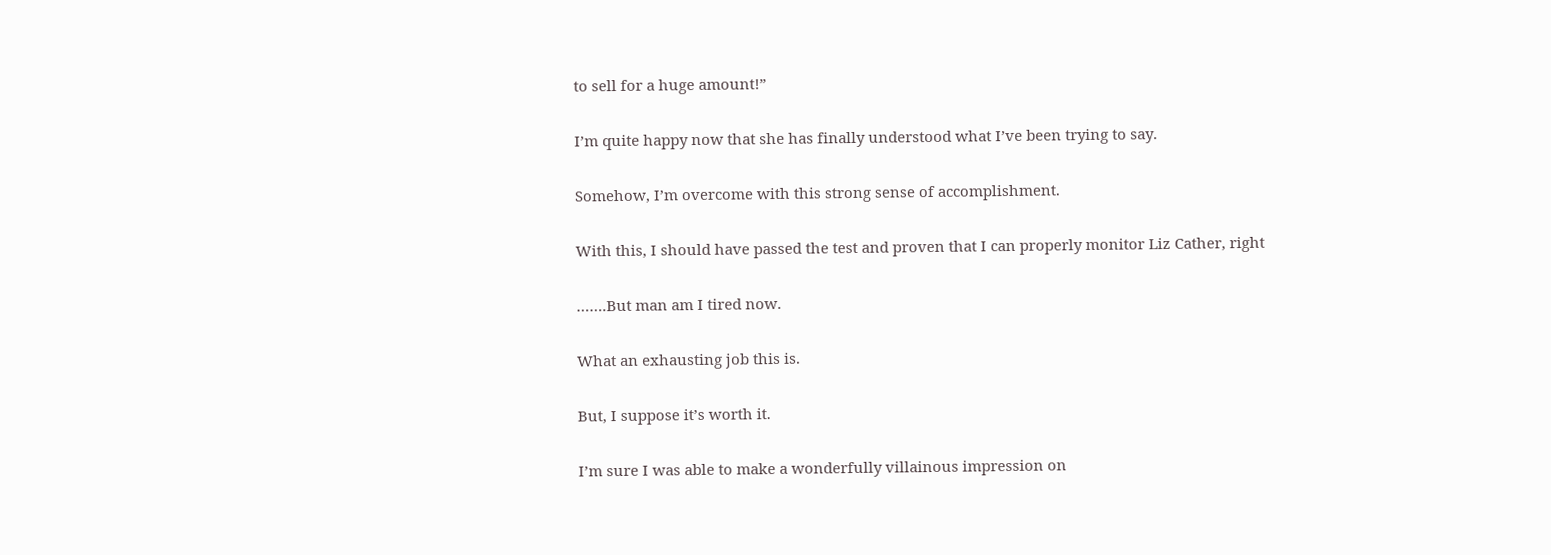to sell for a huge amount!”

I’m quite happy now that she has finally understood what I’ve been trying to say.

Somehow, I’m overcome with this strong sense of accomplishment.

With this, I should have passed the test and proven that I can properly monitor Liz Cather, right

…….But man am I tired now.

What an exhausting job this is.

But, I suppose it’s worth it.

I’m sure I was able to make a wonderfully villainous impression on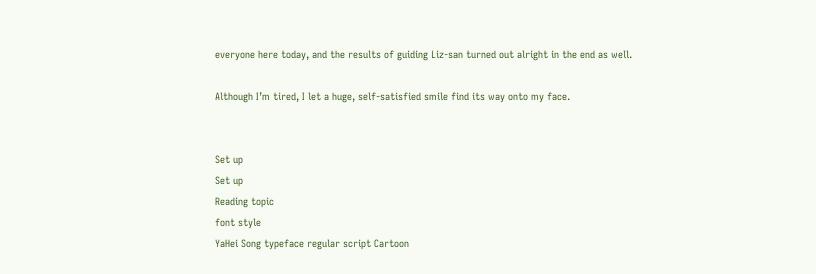everyone here today, and the results of guiding Liz-san turned out alright in the end as well.

Although I’m tired, I let a huge, self-satisfied smile find its way onto my face.


Set up
Set up
Reading topic
font style
YaHei Song typeface regular script Cartoon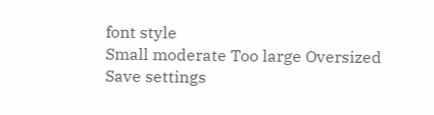font style
Small moderate Too large Oversized
Save settings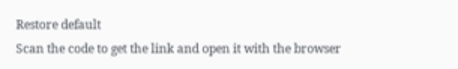Restore default
Scan the code to get the link and open it with the browser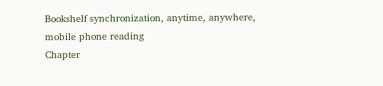Bookshelf synchronization, anytime, anywhere, mobile phone reading
Chapter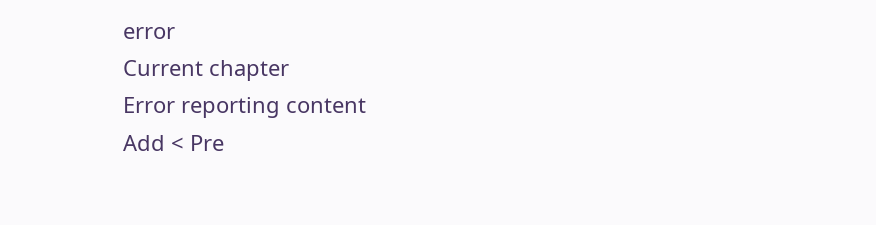error
Current chapter
Error reporting content
Add < Pre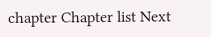chapter Chapter list Next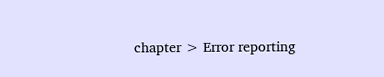chapter > Error reporting